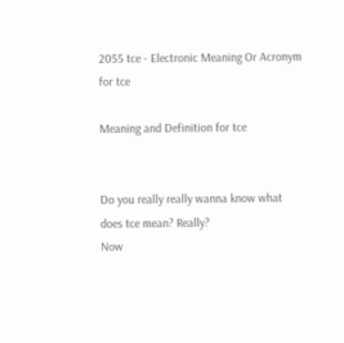2055 tce - Electronic Meaning Or Acronym for tce

Meaning and Definition for tce


Do you really really wanna know what does tce mean? Really?
Now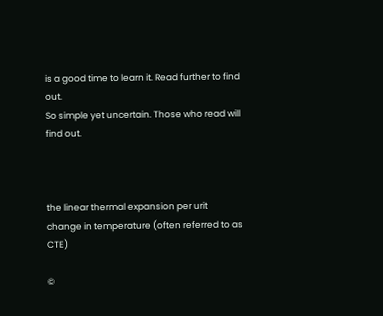is a good time to learn it. Read further to find out.
So simple yet uncertain. Those who read will find out.



the linear thermal expansion per urit change in temperature (often referred to as CTE)

©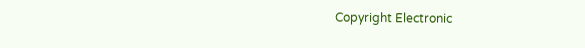Copyright Electronic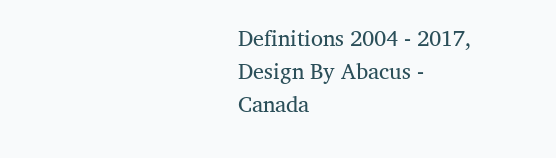Definitions 2004 - 2017, Design By Abacus - Canada